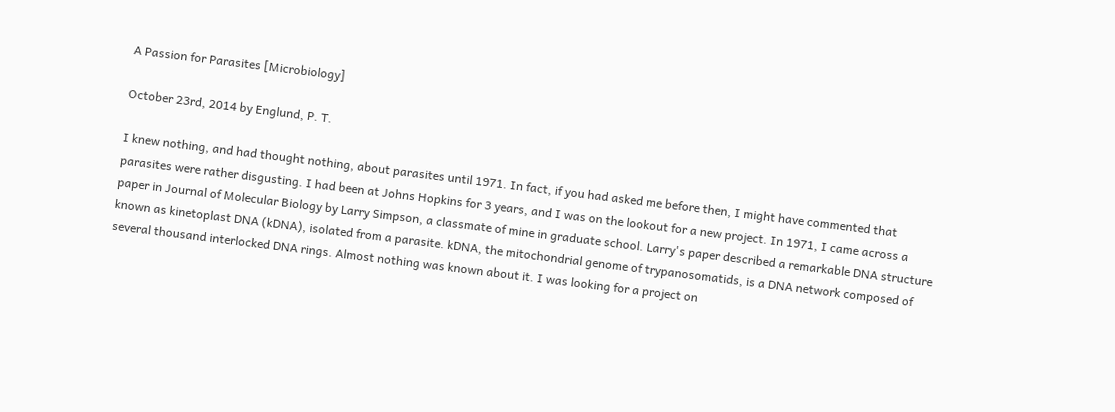A Passion for Parasites [Microbiology]

October 23rd, 2014 by Englund, P. T.

I knew nothing, and had thought nothing, about parasites until 1971. In fact, if you had asked me before then, I might have commented that parasites were rather disgusting. I had been at Johns Hopkins for 3 years, and I was on the lookout for a new project. In 1971, I came across a paper in Journal of Molecular Biology by Larry Simpson, a classmate of mine in graduate school. Larry's paper described a remarkable DNA structure known as kinetoplast DNA (kDNA), isolated from a parasite. kDNA, the mitochondrial genome of trypanosomatids, is a DNA network composed of several thousand interlocked DNA rings. Almost nothing was known about it. I was looking for a project on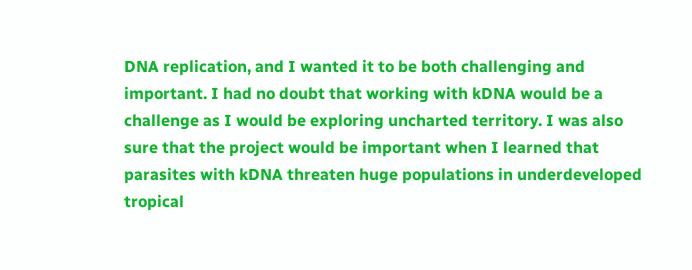DNA replication, and I wanted it to be both challenging and important. I had no doubt that working with kDNA would be a challenge as I would be exploring uncharted territory. I was also sure that the project would be important when I learned that parasites with kDNA threaten huge populations in underdeveloped tropical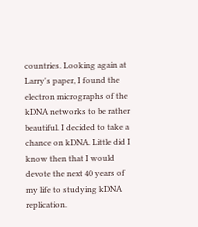countries. Looking again at Larry's paper, I found the electron micrographs of the kDNA networks to be rather beautiful. I decided to take a chance on kDNA. Little did I know then that I would devote the next 40 years of my life to studying kDNA replication.